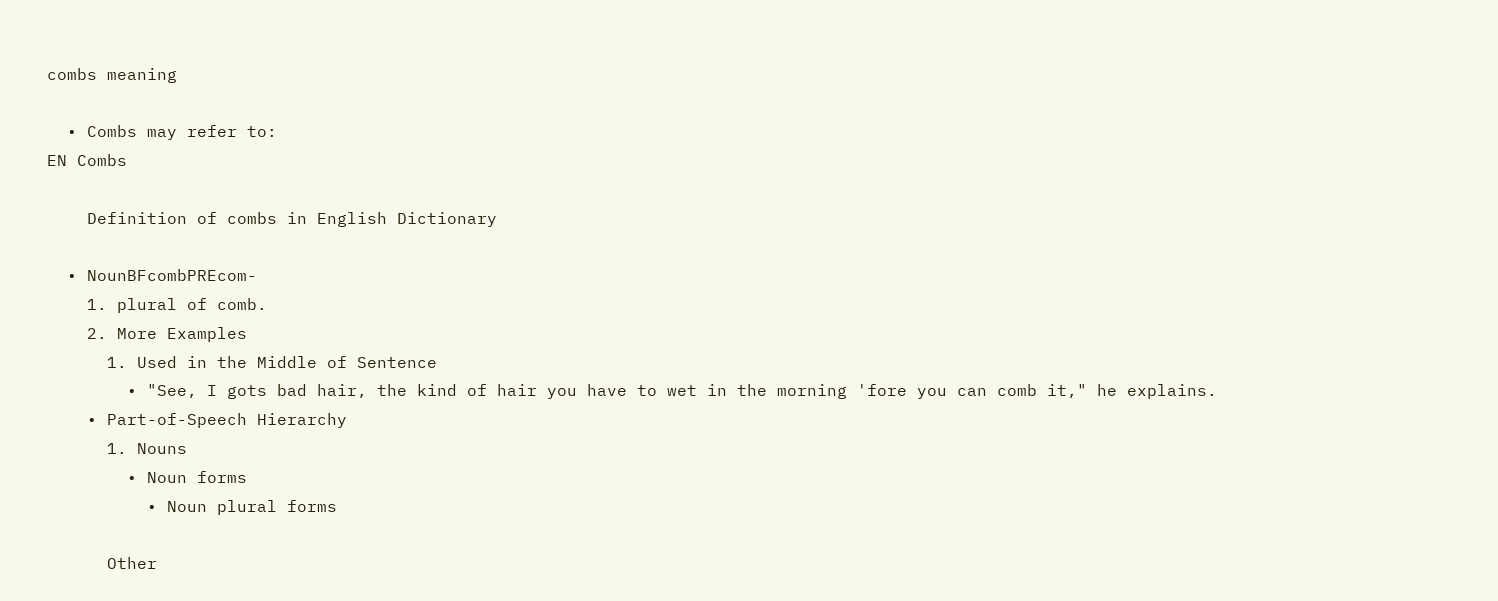combs meaning

  • Combs may refer to:
EN Combs

    Definition of combs in English Dictionary

  • NounBFcombPREcom-
    1. plural of comb.
    2. More Examples
      1. Used in the Middle of Sentence
        • "See, I gots bad hair, the kind of hair you have to wet in the morning 'fore you can comb it," he explains.
    • Part-of-Speech Hierarchy
      1. Nouns
        • Noun forms
          • Noun plural forms

      Other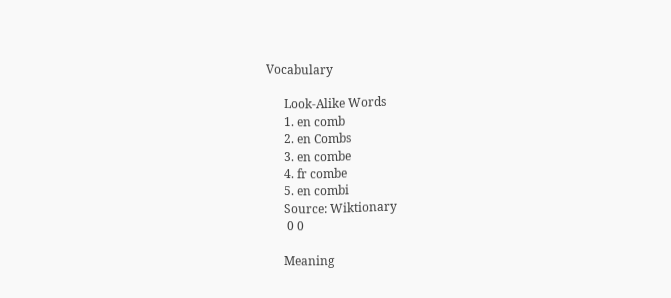Vocabulary

      Look-Alike Words
      1. en comb
      2. en Combs
      3. en combe
      4. fr combe
      5. en combi
      Source: Wiktionary
       0 0

      Meaning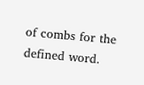of combs for the defined word.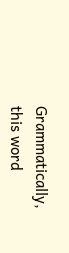Grammatically, this word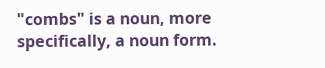"combs" is a noun, more specifically, a noun form.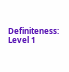Definiteness: Level 1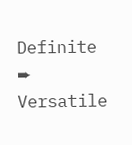Definite    ➨     Versatile